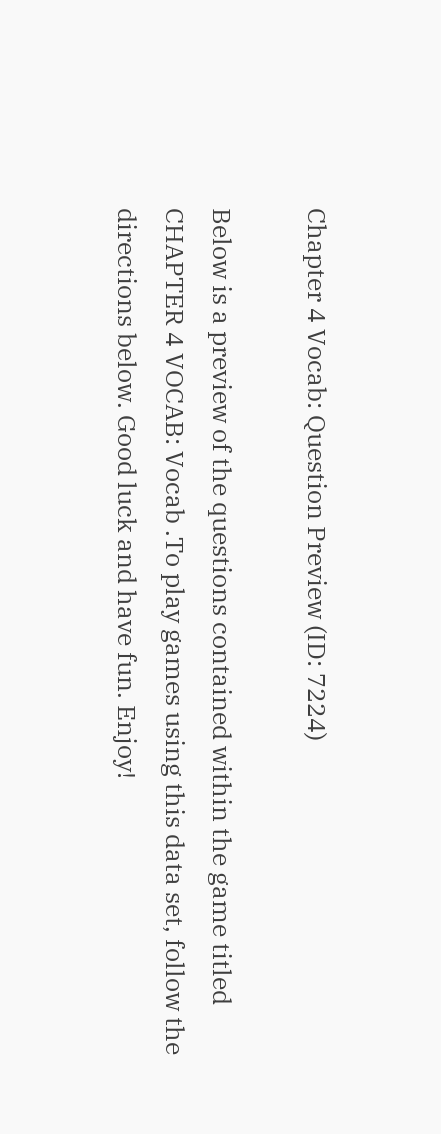Chapter 4 Vocab: Question Preview (ID: 7224)

Below is a preview of the questions contained within the game titled CHAPTER 4 VOCAB: Vocab .To play games using this data set, follow the directions below. Good luck and have fun. Enjoy!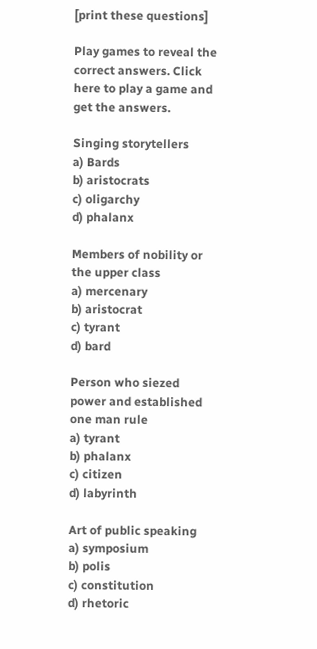[print these questions]

Play games to reveal the correct answers. Click here to play a game and get the answers.

Singing storytellers
a) Bards
b) aristocrats
c) oligarchy
d) phalanx

Members of nobility or the upper class
a) mercenary
b) aristocrat
c) tyrant
d) bard

Person who siezed power and established one man rule
a) tyrant
b) phalanx
c) citizen
d) labyrinth

Art of public speaking
a) symposium
b) polis
c) constitution
d) rhetoric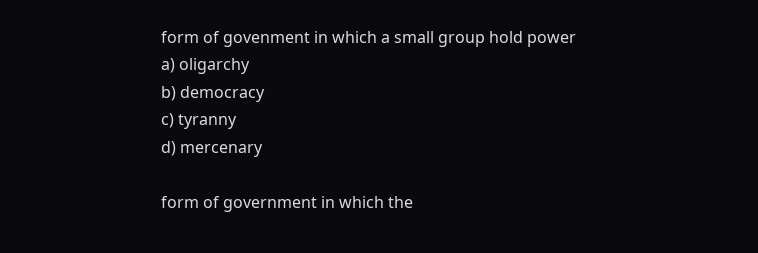form of govenment in which a small group hold power
a) oligarchy
b) democracy
c) tyranny
d) mercenary

form of government in which the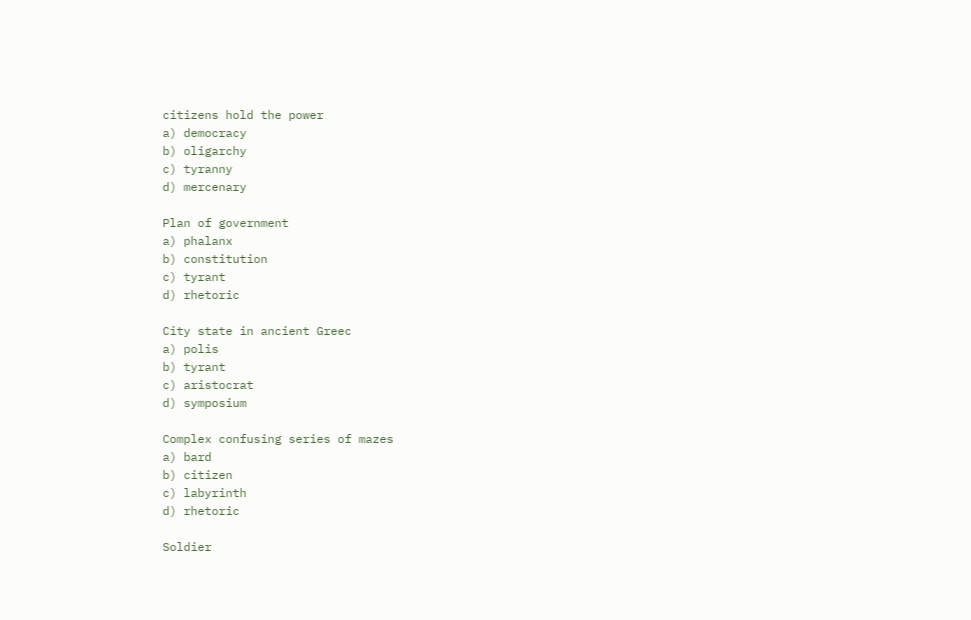citizens hold the power
a) democracy
b) oligarchy
c) tyranny
d) mercenary

Plan of government
a) phalanx
b) constitution
c) tyrant
d) rhetoric

City state in ancient Greec
a) polis
b) tyrant
c) aristocrat
d) symposium

Complex confusing series of mazes
a) bard
b) citizen
c) labyrinth
d) rhetoric

Soldier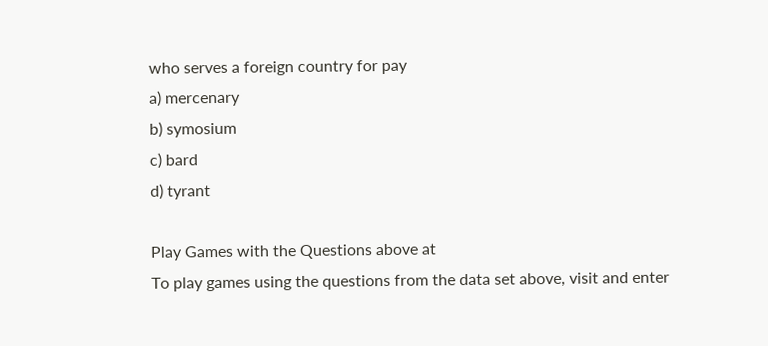who serves a foreign country for pay
a) mercenary
b) symosium
c) bard
d) tyrant

Play Games with the Questions above at
To play games using the questions from the data set above, visit and enter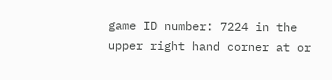game ID number: 7224 in the upper right hand corner at or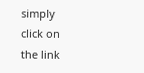simply click on the link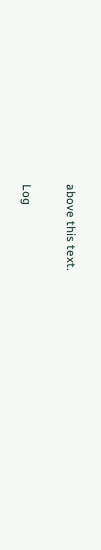above this text.

Log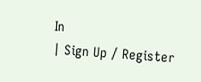In
| Sign Up / Register